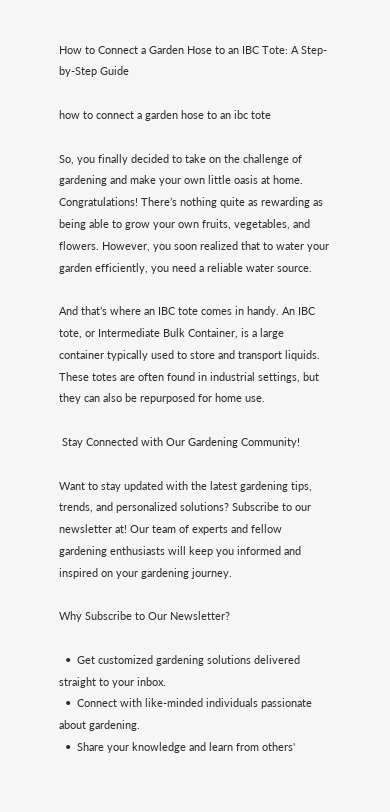How to Connect a Garden Hose to an IBC Tote: A Step-by-Step Guide

how to connect a garden hose to an ibc tote

So, you finally decided to take on the challenge of gardening and make your own little oasis at home. Congratulations! There’s nothing quite as rewarding as being able to grow your own fruits, vegetables, and flowers. However, you soon realized that to water your garden efficiently, you need a reliable water source.

And that’s where an IBC tote comes in handy. An IBC tote, or Intermediate Bulk Container, is a large container typically used to store and transport liquids. These totes are often found in industrial settings, but they can also be repurposed for home use.

 Stay Connected with Our Gardening Community!

Want to stay updated with the latest gardening tips, trends, and personalized solutions? Subscribe to our newsletter at! Our team of experts and fellow gardening enthusiasts will keep you informed and inspired on your gardening journey.

Why Subscribe to Our Newsletter?

  •  Get customized gardening solutions delivered straight to your inbox.
  •  Connect with like-minded individuals passionate about gardening.
  •  Share your knowledge and learn from others'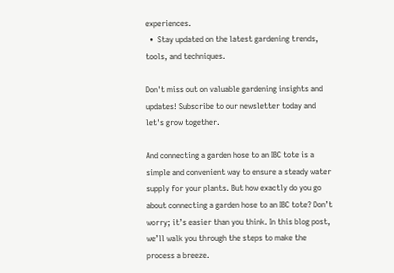experiences.
  •  Stay updated on the latest gardening trends, tools, and techniques.

Don't miss out on valuable gardening insights and updates! Subscribe to our newsletter today and let's grow together.

And connecting a garden hose to an IBC tote is a simple and convenient way to ensure a steady water supply for your plants. But how exactly do you go about connecting a garden hose to an IBC tote? Don’t worry; it’s easier than you think. In this blog post, we’ll walk you through the steps to make the process a breeze.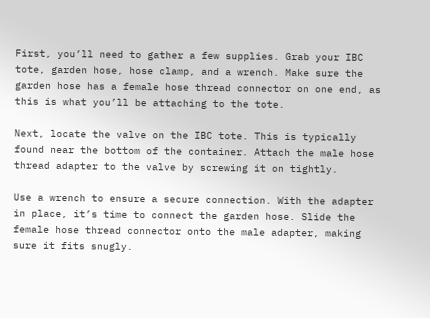First, you’ll need to gather a few supplies. Grab your IBC tote, garden hose, hose clamp, and a wrench. Make sure the garden hose has a female hose thread connector on one end, as this is what you’ll be attaching to the tote.

Next, locate the valve on the IBC tote. This is typically found near the bottom of the container. Attach the male hose thread adapter to the valve by screwing it on tightly.

Use a wrench to ensure a secure connection. With the adapter in place, it’s time to connect the garden hose. Slide the female hose thread connector onto the male adapter, making sure it fits snugly.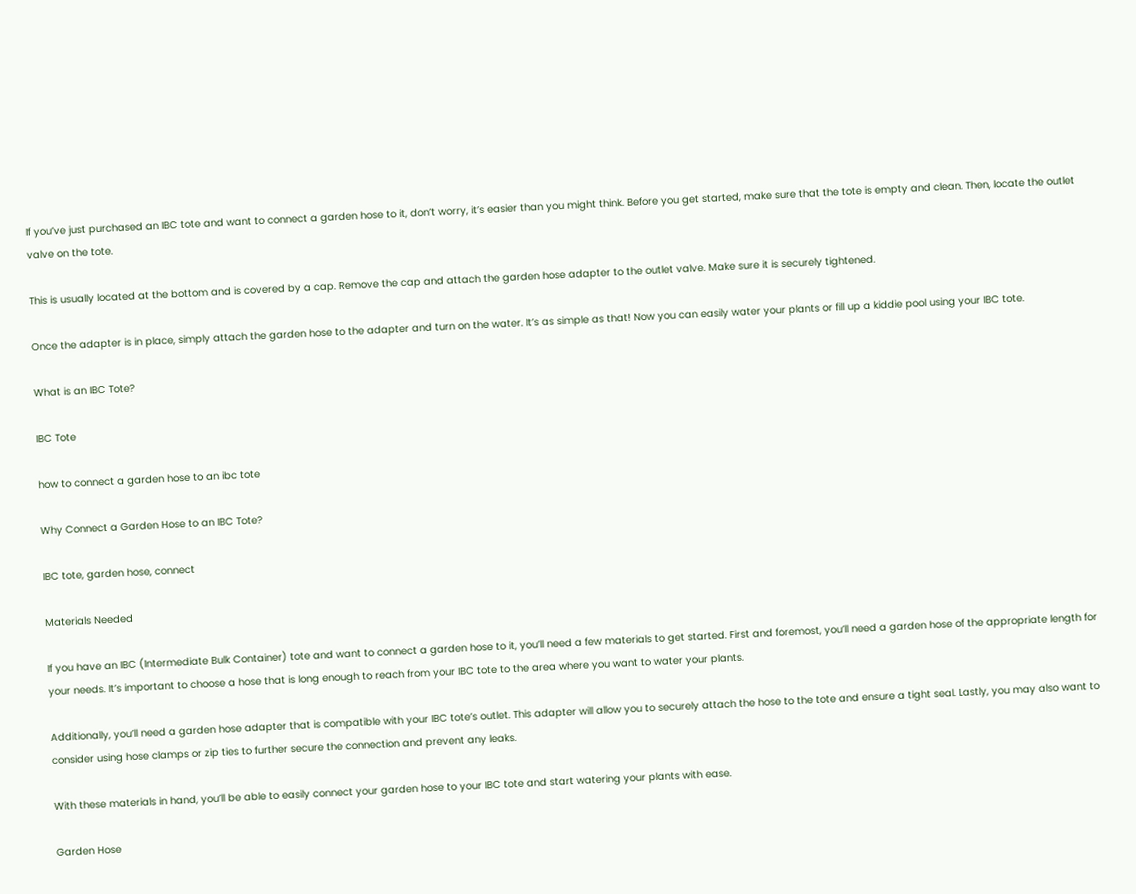If you’ve just purchased an IBC tote and want to connect a garden hose to it, don’t worry, it’s easier than you might think. Before you get started, make sure that the tote is empty and clean. Then, locate the outlet valve on the tote.

This is usually located at the bottom and is covered by a cap. Remove the cap and attach the garden hose adapter to the outlet valve. Make sure it is securely tightened.

Once the adapter is in place, simply attach the garden hose to the adapter and turn on the water. It’s as simple as that! Now you can easily water your plants or fill up a kiddie pool using your IBC tote.

What is an IBC Tote?

IBC Tote

how to connect a garden hose to an ibc tote

Why Connect a Garden Hose to an IBC Tote?

IBC tote, garden hose, connect

Materials Needed

If you have an IBC (Intermediate Bulk Container) tote and want to connect a garden hose to it, you’ll need a few materials to get started. First and foremost, you’ll need a garden hose of the appropriate length for your needs. It’s important to choose a hose that is long enough to reach from your IBC tote to the area where you want to water your plants.

Additionally, you’ll need a garden hose adapter that is compatible with your IBC tote’s outlet. This adapter will allow you to securely attach the hose to the tote and ensure a tight seal. Lastly, you may also want to consider using hose clamps or zip ties to further secure the connection and prevent any leaks.

With these materials in hand, you’ll be able to easily connect your garden hose to your IBC tote and start watering your plants with ease.

Garden Hose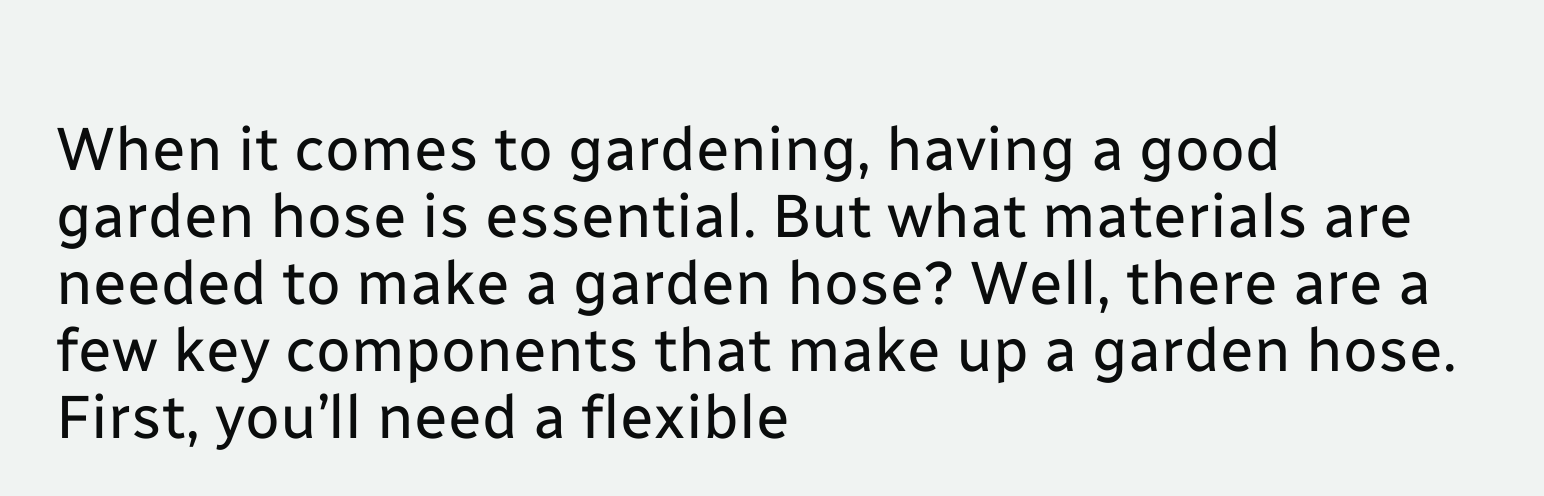When it comes to gardening, having a good garden hose is essential. But what materials are needed to make a garden hose? Well, there are a few key components that make up a garden hose. First, you’ll need a flexible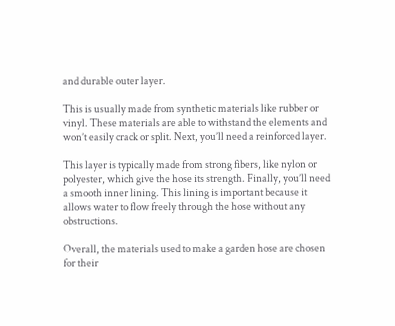and durable outer layer.

This is usually made from synthetic materials like rubber or vinyl. These materials are able to withstand the elements and won’t easily crack or split. Next, you’ll need a reinforced layer.

This layer is typically made from strong fibers, like nylon or polyester, which give the hose its strength. Finally, you’ll need a smooth inner lining. This lining is important because it allows water to flow freely through the hose without any obstructions.

Overall, the materials used to make a garden hose are chosen for their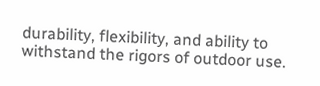durability, flexibility, and ability to withstand the rigors of outdoor use.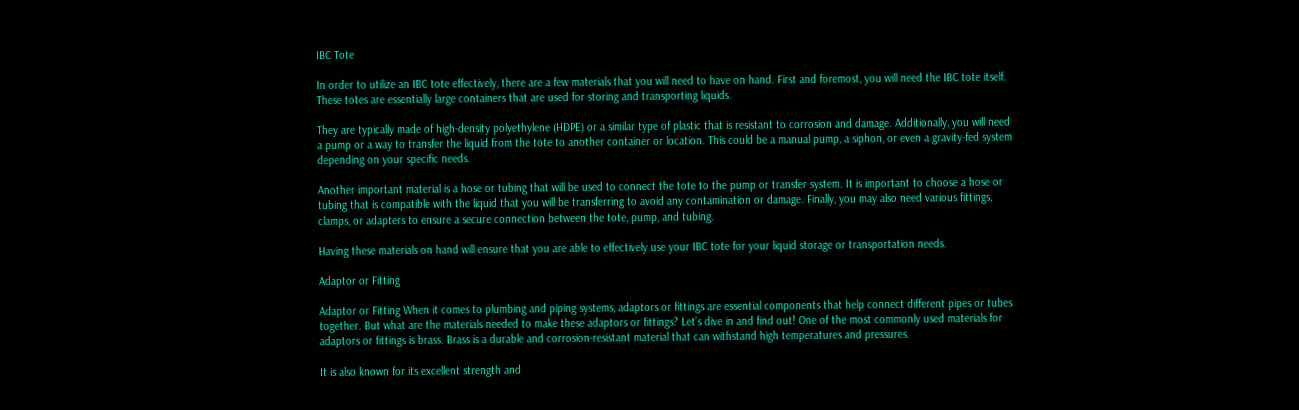IBC Tote

In order to utilize an IBC tote effectively, there are a few materials that you will need to have on hand. First and foremost, you will need the IBC tote itself. These totes are essentially large containers that are used for storing and transporting liquids.

They are typically made of high-density polyethylene (HDPE) or a similar type of plastic that is resistant to corrosion and damage. Additionally, you will need a pump or a way to transfer the liquid from the tote to another container or location. This could be a manual pump, a siphon, or even a gravity-fed system depending on your specific needs.

Another important material is a hose or tubing that will be used to connect the tote to the pump or transfer system. It is important to choose a hose or tubing that is compatible with the liquid that you will be transferring to avoid any contamination or damage. Finally, you may also need various fittings, clamps, or adapters to ensure a secure connection between the tote, pump, and tubing.

Having these materials on hand will ensure that you are able to effectively use your IBC tote for your liquid storage or transportation needs.

Adaptor or Fitting

Adaptor or Fitting When it comes to plumbing and piping systems, adaptors or fittings are essential components that help connect different pipes or tubes together. But what are the materials needed to make these adaptors or fittings? Let’s dive in and find out! One of the most commonly used materials for adaptors or fittings is brass. Brass is a durable and corrosion-resistant material that can withstand high temperatures and pressures.

It is also known for its excellent strength and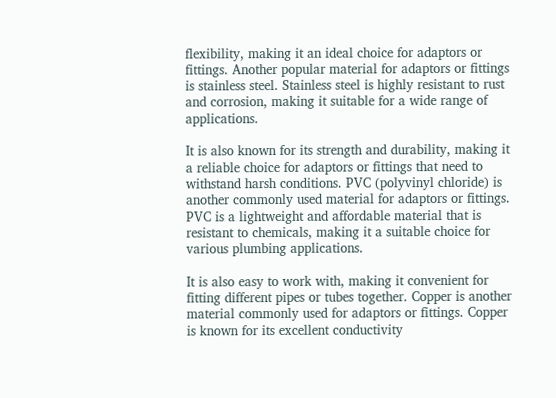flexibility, making it an ideal choice for adaptors or fittings. Another popular material for adaptors or fittings is stainless steel. Stainless steel is highly resistant to rust and corrosion, making it suitable for a wide range of applications.

It is also known for its strength and durability, making it a reliable choice for adaptors or fittings that need to withstand harsh conditions. PVC (polyvinyl chloride) is another commonly used material for adaptors or fittings. PVC is a lightweight and affordable material that is resistant to chemicals, making it a suitable choice for various plumbing applications.

It is also easy to work with, making it convenient for fitting different pipes or tubes together. Copper is another material commonly used for adaptors or fittings. Copper is known for its excellent conductivity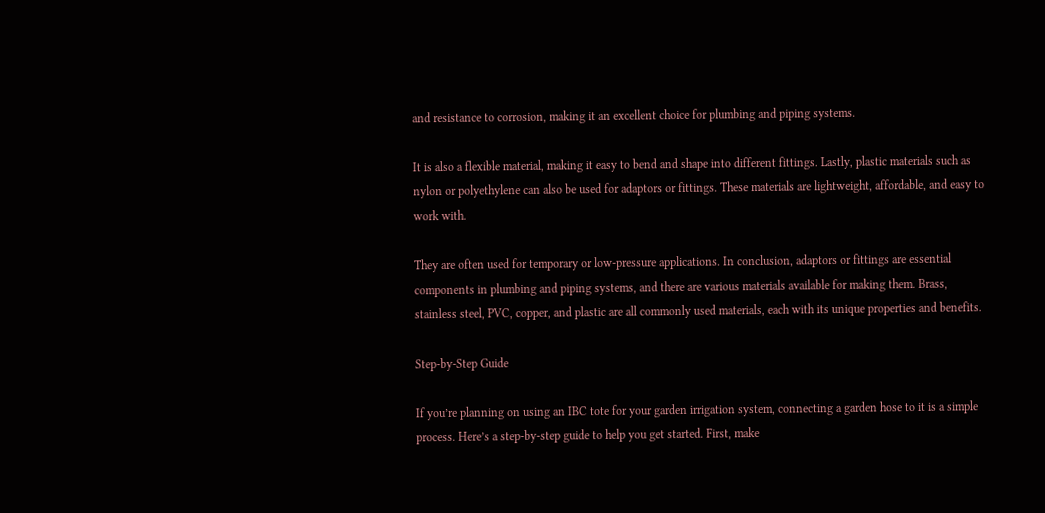and resistance to corrosion, making it an excellent choice for plumbing and piping systems.

It is also a flexible material, making it easy to bend and shape into different fittings. Lastly, plastic materials such as nylon or polyethylene can also be used for adaptors or fittings. These materials are lightweight, affordable, and easy to work with.

They are often used for temporary or low-pressure applications. In conclusion, adaptors or fittings are essential components in plumbing and piping systems, and there are various materials available for making them. Brass, stainless steel, PVC, copper, and plastic are all commonly used materials, each with its unique properties and benefits.

Step-by-Step Guide

If you’re planning on using an IBC tote for your garden irrigation system, connecting a garden hose to it is a simple process. Here’s a step-by-step guide to help you get started. First, make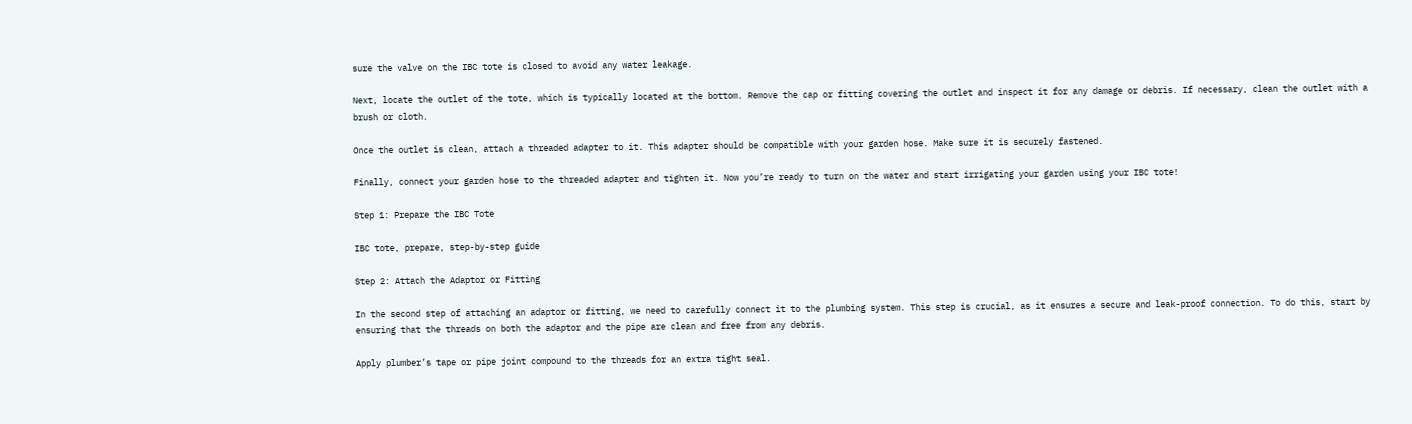sure the valve on the IBC tote is closed to avoid any water leakage.

Next, locate the outlet of the tote, which is typically located at the bottom. Remove the cap or fitting covering the outlet and inspect it for any damage or debris. If necessary, clean the outlet with a brush or cloth.

Once the outlet is clean, attach a threaded adapter to it. This adapter should be compatible with your garden hose. Make sure it is securely fastened.

Finally, connect your garden hose to the threaded adapter and tighten it. Now you’re ready to turn on the water and start irrigating your garden using your IBC tote!

Step 1: Prepare the IBC Tote

IBC tote, prepare, step-by-step guide

Step 2: Attach the Adaptor or Fitting

In the second step of attaching an adaptor or fitting, we need to carefully connect it to the plumbing system. This step is crucial, as it ensures a secure and leak-proof connection. To do this, start by ensuring that the threads on both the adaptor and the pipe are clean and free from any debris.

Apply plumber’s tape or pipe joint compound to the threads for an extra tight seal.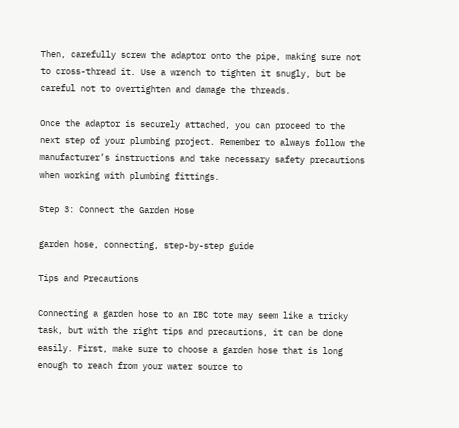Then, carefully screw the adaptor onto the pipe, making sure not to cross-thread it. Use a wrench to tighten it snugly, but be careful not to overtighten and damage the threads.

Once the adaptor is securely attached, you can proceed to the next step of your plumbing project. Remember to always follow the manufacturer’s instructions and take necessary safety precautions when working with plumbing fittings.

Step 3: Connect the Garden Hose

garden hose, connecting, step-by-step guide

Tips and Precautions

Connecting a garden hose to an IBC tote may seem like a tricky task, but with the right tips and precautions, it can be done easily. First, make sure to choose a garden hose that is long enough to reach from your water source to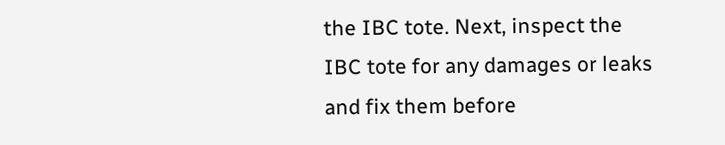the IBC tote. Next, inspect the IBC tote for any damages or leaks and fix them before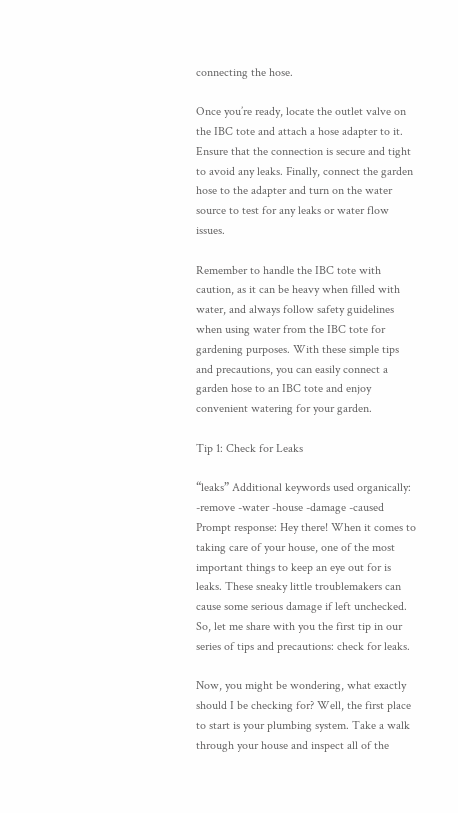connecting the hose.

Once you’re ready, locate the outlet valve on the IBC tote and attach a hose adapter to it. Ensure that the connection is secure and tight to avoid any leaks. Finally, connect the garden hose to the adapter and turn on the water source to test for any leaks or water flow issues.

Remember to handle the IBC tote with caution, as it can be heavy when filled with water, and always follow safety guidelines when using water from the IBC tote for gardening purposes. With these simple tips and precautions, you can easily connect a garden hose to an IBC tote and enjoy convenient watering for your garden.

Tip 1: Check for Leaks

“leaks” Additional keywords used organically: -remove -water -house -damage -caused Prompt response: Hey there! When it comes to taking care of your house, one of the most important things to keep an eye out for is leaks. These sneaky little troublemakers can cause some serious damage if left unchecked. So, let me share with you the first tip in our series of tips and precautions: check for leaks.

Now, you might be wondering, what exactly should I be checking for? Well, the first place to start is your plumbing system. Take a walk through your house and inspect all of the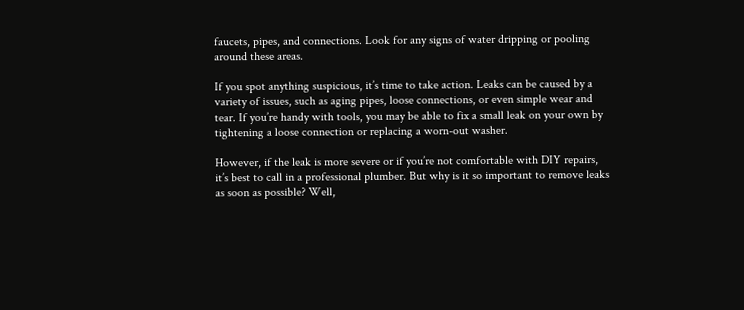faucets, pipes, and connections. Look for any signs of water dripping or pooling around these areas.

If you spot anything suspicious, it’s time to take action. Leaks can be caused by a variety of issues, such as aging pipes, loose connections, or even simple wear and tear. If you’re handy with tools, you may be able to fix a small leak on your own by tightening a loose connection or replacing a worn-out washer.

However, if the leak is more severe or if you’re not comfortable with DIY repairs, it’s best to call in a professional plumber. But why is it so important to remove leaks as soon as possible? Well,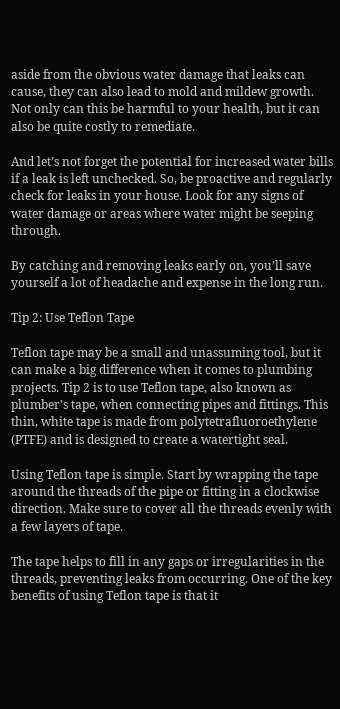aside from the obvious water damage that leaks can cause, they can also lead to mold and mildew growth. Not only can this be harmful to your health, but it can also be quite costly to remediate.

And let’s not forget the potential for increased water bills if a leak is left unchecked. So, be proactive and regularly check for leaks in your house. Look for any signs of water damage or areas where water might be seeping through.

By catching and removing leaks early on, you’ll save yourself a lot of headache and expense in the long run.

Tip 2: Use Teflon Tape

Teflon tape may be a small and unassuming tool, but it can make a big difference when it comes to plumbing projects. Tip 2 is to use Teflon tape, also known as plumber’s tape, when connecting pipes and fittings. This thin, white tape is made from polytetrafluoroethylene (PTFE) and is designed to create a watertight seal.

Using Teflon tape is simple. Start by wrapping the tape around the threads of the pipe or fitting in a clockwise direction. Make sure to cover all the threads evenly with a few layers of tape.

The tape helps to fill in any gaps or irregularities in the threads, preventing leaks from occurring. One of the key benefits of using Teflon tape is that it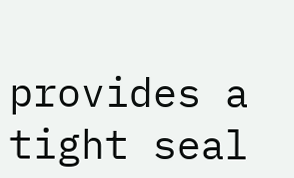provides a tight seal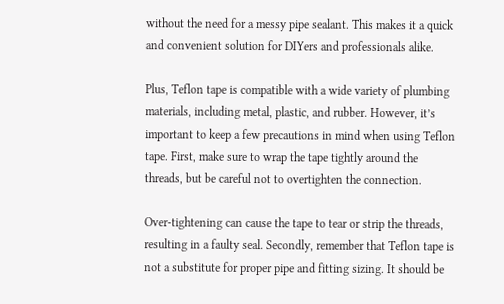without the need for a messy pipe sealant. This makes it a quick and convenient solution for DIYers and professionals alike.

Plus, Teflon tape is compatible with a wide variety of plumbing materials, including metal, plastic, and rubber. However, it’s important to keep a few precautions in mind when using Teflon tape. First, make sure to wrap the tape tightly around the threads, but be careful not to overtighten the connection.

Over-tightening can cause the tape to tear or strip the threads, resulting in a faulty seal. Secondly, remember that Teflon tape is not a substitute for proper pipe and fitting sizing. It should be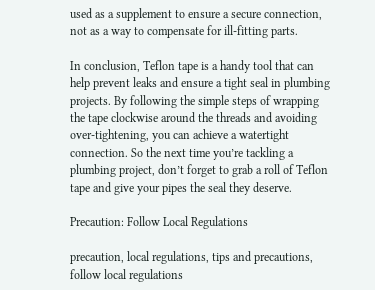used as a supplement to ensure a secure connection, not as a way to compensate for ill-fitting parts.

In conclusion, Teflon tape is a handy tool that can help prevent leaks and ensure a tight seal in plumbing projects. By following the simple steps of wrapping the tape clockwise around the threads and avoiding over-tightening, you can achieve a watertight connection. So the next time you’re tackling a plumbing project, don’t forget to grab a roll of Teflon tape and give your pipes the seal they deserve.

Precaution: Follow Local Regulations

precaution, local regulations, tips and precautions, follow local regulations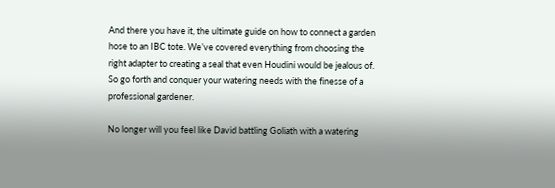And there you have it, the ultimate guide on how to connect a garden hose to an IBC tote. We’ve covered everything from choosing the right adapter to creating a seal that even Houdini would be jealous of. So go forth and conquer your watering needs with the finesse of a professional gardener.

No longer will you feel like David battling Goliath with a watering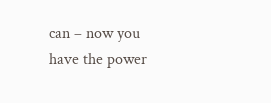can – now you have the power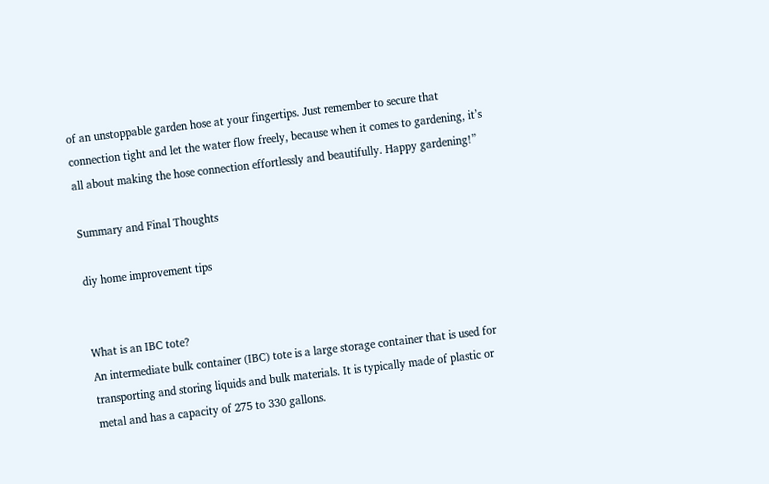of an unstoppable garden hose at your fingertips. Just remember to secure that connection tight and let the water flow freely, because when it comes to gardening, it’s all about making the hose connection effortlessly and beautifully. Happy gardening!”

Summary and Final Thoughts

diy home improvement tips


What is an IBC tote?
An intermediate bulk container (IBC) tote is a large storage container that is used for transporting and storing liquids and bulk materials. It is typically made of plastic or metal and has a capacity of 275 to 330 gallons.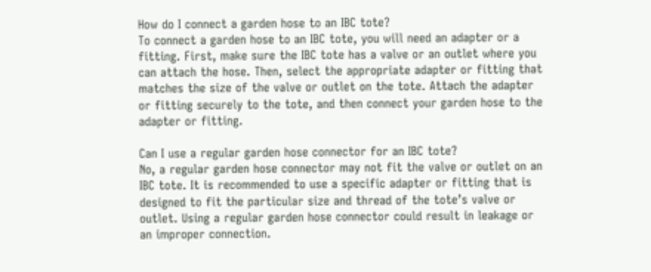How do I connect a garden hose to an IBC tote?
To connect a garden hose to an IBC tote, you will need an adapter or a fitting. First, make sure the IBC tote has a valve or an outlet where you can attach the hose. Then, select the appropriate adapter or fitting that matches the size of the valve or outlet on the tote. Attach the adapter or fitting securely to the tote, and then connect your garden hose to the adapter or fitting.

Can I use a regular garden hose connector for an IBC tote?
No, a regular garden hose connector may not fit the valve or outlet on an IBC tote. It is recommended to use a specific adapter or fitting that is designed to fit the particular size and thread of the tote’s valve or outlet. Using a regular garden hose connector could result in leakage or an improper connection.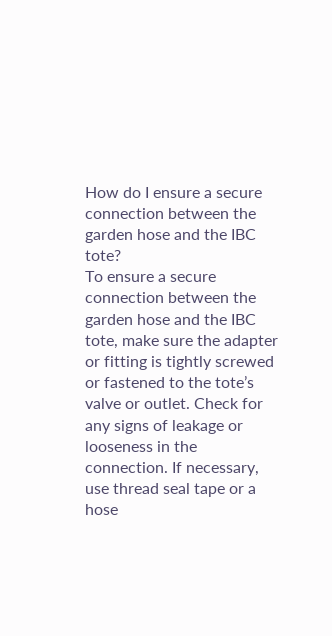How do I ensure a secure connection between the garden hose and the IBC tote?
To ensure a secure connection between the garden hose and the IBC tote, make sure the adapter or fitting is tightly screwed or fastened to the tote’s valve or outlet. Check for any signs of leakage or looseness in the connection. If necessary, use thread seal tape or a hose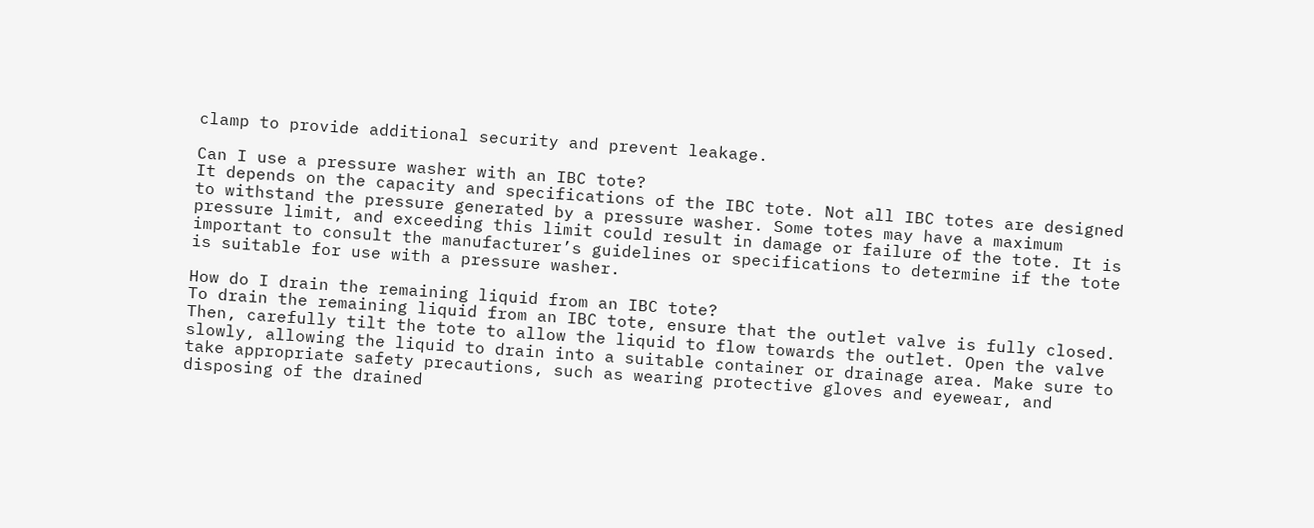clamp to provide additional security and prevent leakage.

Can I use a pressure washer with an IBC tote?
It depends on the capacity and specifications of the IBC tote. Not all IBC totes are designed to withstand the pressure generated by a pressure washer. Some totes may have a maximum pressure limit, and exceeding this limit could result in damage or failure of the tote. It is important to consult the manufacturer’s guidelines or specifications to determine if the tote is suitable for use with a pressure washer.

How do I drain the remaining liquid from an IBC tote?
To drain the remaining liquid from an IBC tote, ensure that the outlet valve is fully closed. Then, carefully tilt the tote to allow the liquid to flow towards the outlet. Open the valve slowly, allowing the liquid to drain into a suitable container or drainage area. Make sure to take appropriate safety precautions, such as wearing protective gloves and eyewear, and disposing of the drained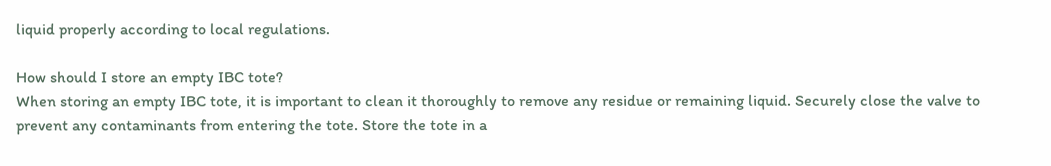liquid properly according to local regulations.

How should I store an empty IBC tote?
When storing an empty IBC tote, it is important to clean it thoroughly to remove any residue or remaining liquid. Securely close the valve to prevent any contaminants from entering the tote. Store the tote in a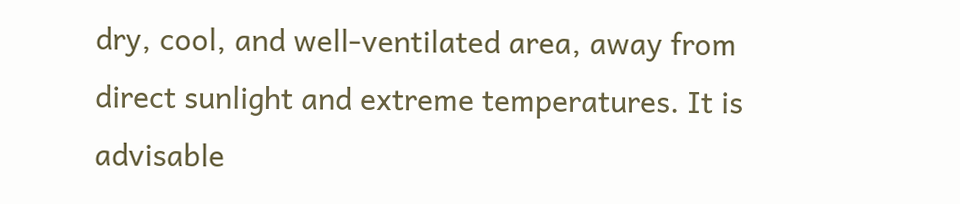dry, cool, and well-ventilated area, away from direct sunlight and extreme temperatures. It is advisable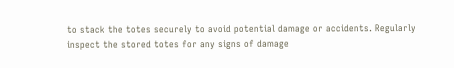to stack the totes securely to avoid potential damage or accidents. Regularly inspect the stored totes for any signs of damage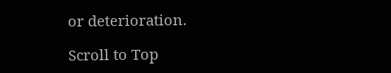or deterioration.

Scroll to Top